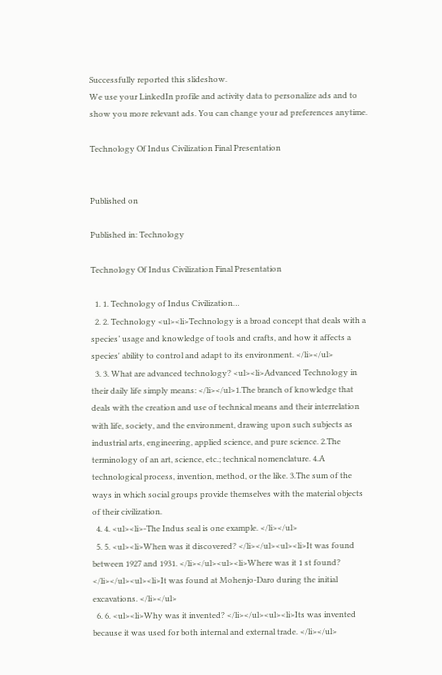Successfully reported this slideshow.
We use your LinkedIn profile and activity data to personalize ads and to show you more relevant ads. You can change your ad preferences anytime.

Technology Of Indus Civilization Final Presentation


Published on

Published in: Technology

Technology Of Indus Civilization Final Presentation

  1. 1. Technology of Indus Civilization…
  2. 2. Technology <ul><li>Technology is a broad concept that deals with a species’ usage and knowledge of tools and crafts, and how it affects a species' ability to control and adapt to its environment. </li></ul>
  3. 3. What are advanced technology? <ul><li>Advanced Technology in their daily life simply means: </li></ul>1.The branch of knowledge that deals with the creation and use of technical means and their interrelation with life, society, and the environment, drawing upon such subjects as industrial arts, engineering, applied science, and pure science. 2.The terminology of an art, science, etc.; technical nomenclature. 4.A technological process, invention, method, or the like. 3.The sum of the ways in which social groups provide themselves with the material objects of their civilization.
  4. 4. <ul><li>-The Indus seal is one example. </li></ul>
  5. 5. <ul><li>When was it discovered? </li></ul><ul><li>It was found between 1927 and 1931. </li></ul><ul><li>Where was it 1 st found? </li></ul><ul><li>It was found at Mohenjo-Daro during the initial excavations. </li></ul>
  6. 6. <ul><li>Why was it invented? </li></ul><ul><li>Its was invented because it was used for both internal and external trade. </li></ul>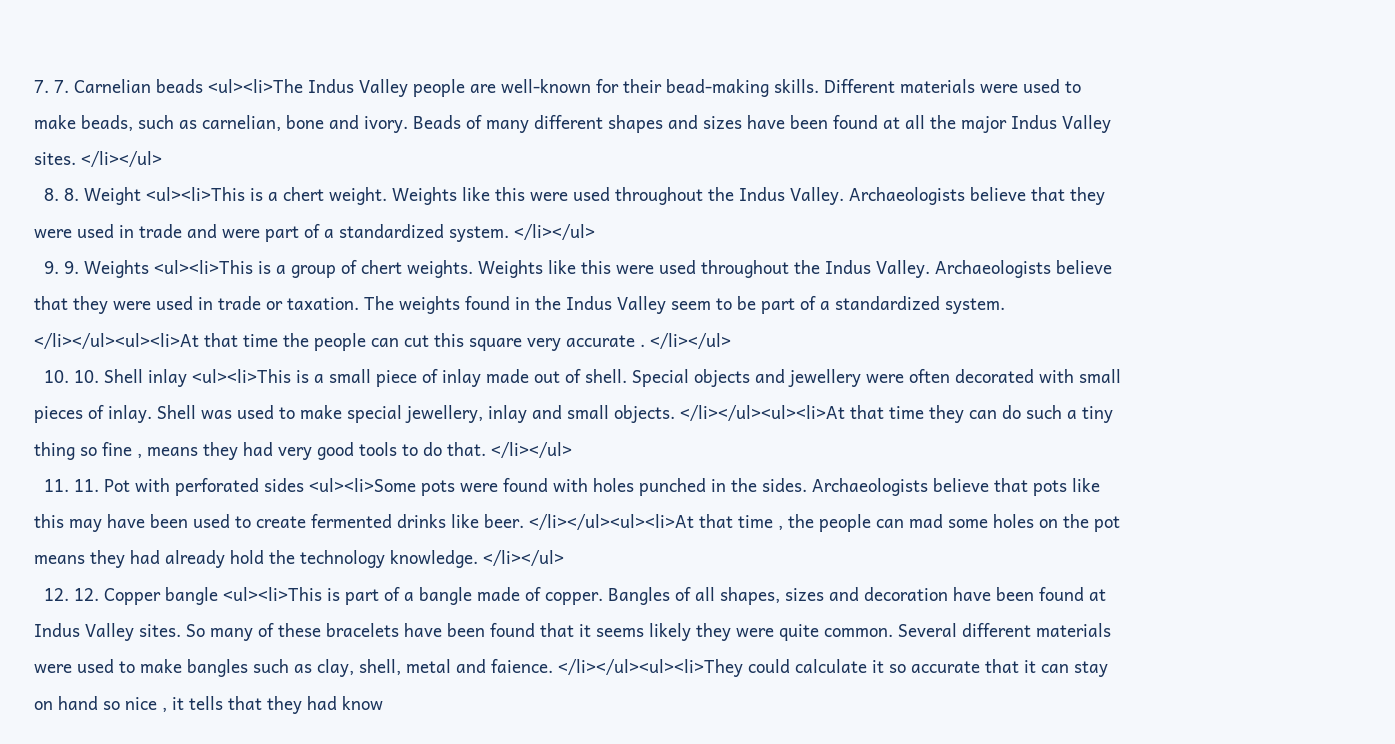7. 7. Carnelian beads <ul><li>The Indus Valley people are well-known for their bead-making skills. Different materials were used to make beads, such as carnelian, bone and ivory. Beads of many different shapes and sizes have been found at all the major Indus Valley sites. </li></ul>
  8. 8. Weight <ul><li>This is a chert weight. Weights like this were used throughout the Indus Valley. Archaeologists believe that they were used in trade and were part of a standardized system. </li></ul>
  9. 9. Weights <ul><li>This is a group of chert weights. Weights like this were used throughout the Indus Valley. Archaeologists believe that they were used in trade or taxation. The weights found in the Indus Valley seem to be part of a standardized system. </li></ul><ul><li>At that time the people can cut this square very accurate . </li></ul>
  10. 10. Shell inlay <ul><li>This is a small piece of inlay made out of shell. Special objects and jewellery were often decorated with small pieces of inlay. Shell was used to make special jewellery, inlay and small objects. </li></ul><ul><li>At that time they can do such a tiny thing so fine , means they had very good tools to do that. </li></ul>
  11. 11. Pot with perforated sides <ul><li>Some pots were found with holes punched in the sides. Archaeologists believe that pots like this may have been used to create fermented drinks like beer. </li></ul><ul><li>At that time , the people can mad some holes on the pot means they had already hold the technology knowledge. </li></ul>
  12. 12. Copper bangle <ul><li>This is part of a bangle made of copper. Bangles of all shapes, sizes and decoration have been found at Indus Valley sites. So many of these bracelets have been found that it seems likely they were quite common. Several different materials were used to make bangles such as clay, shell, metal and faience. </li></ul><ul><li>They could calculate it so accurate that it can stay on hand so nice , it tells that they had know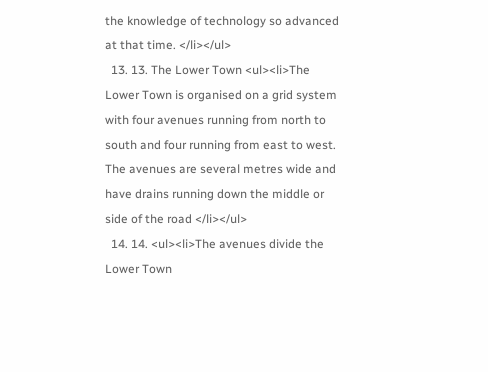the knowledge of technology so advanced at that time. </li></ul>
  13. 13. The Lower Town <ul><li>The Lower Town is organised on a grid system with four avenues running from north to south and four running from east to west. The avenues are several metres wide and have drains running down the middle or side of the road </li></ul>
  14. 14. <ul><li>The avenues divide the Lower Town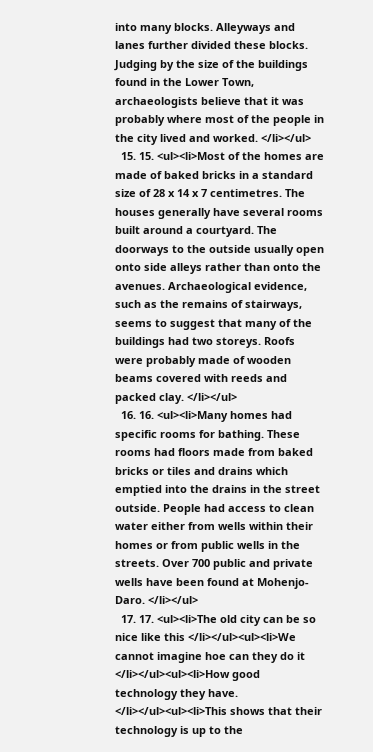into many blocks. Alleyways and lanes further divided these blocks. Judging by the size of the buildings found in the Lower Town, archaeologists believe that it was probably where most of the people in the city lived and worked. </li></ul>
  15. 15. <ul><li>Most of the homes are made of baked bricks in a standard size of 28 x 14 x 7 centimetres. The houses generally have several rooms built around a courtyard. The doorways to the outside usually open onto side alleys rather than onto the avenues. Archaeological evidence, such as the remains of stairways, seems to suggest that many of the buildings had two storeys. Roofs were probably made of wooden beams covered with reeds and packed clay. </li></ul>
  16. 16. <ul><li>Many homes had specific rooms for bathing. These rooms had floors made from baked bricks or tiles and drains which emptied into the drains in the street outside. People had access to clean water either from wells within their homes or from public wells in the streets. Over 700 public and private wells have been found at Mohenjo-Daro. </li></ul>
  17. 17. <ul><li>The old city can be so nice like this </li></ul><ul><li>We cannot imagine hoe can they do it </li></ul><ul><li>How good technology they have. </li></ul><ul><li>This shows that their technology is up to the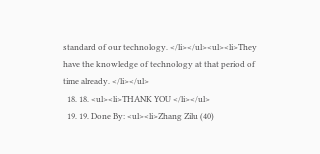standard of our technology. </li></ul><ul><li>They have the knowledge of technology at that period of time already. </li></ul>
  18. 18. <ul><li>THANK YOU </li></ul>
  19. 19. Done By: <ul><li>Zhang Zilu (40)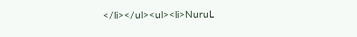</li></ul><ul><li>NuruL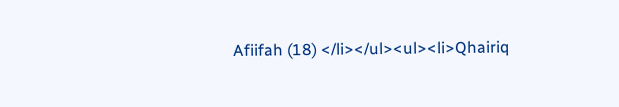Afiifah (18) </li></ul><ul><li>Qhairiq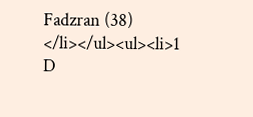Fadzran (38) </li></ul><ul><li>1 D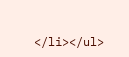</li></ul>